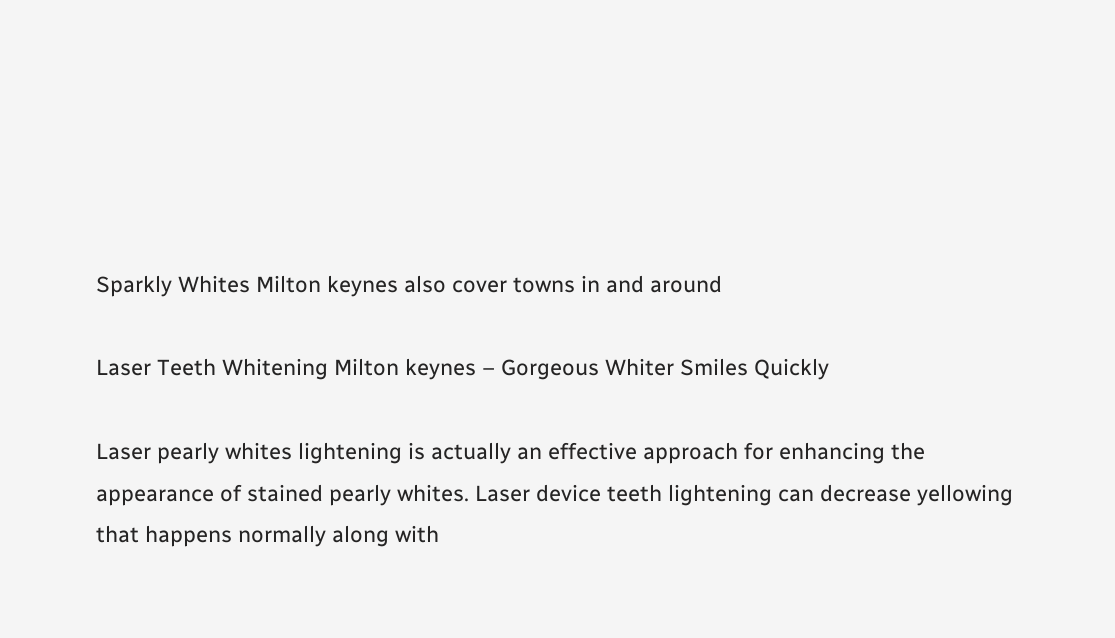Sparkly Whites Milton keynes also cover towns in and around

Laser Teeth Whitening Milton keynes – Gorgeous Whiter Smiles Quickly

Laser pearly whites lightening is actually an effective approach for enhancing the appearance of stained pearly whites. Laser device teeth lightening can decrease yellowing that happens normally along with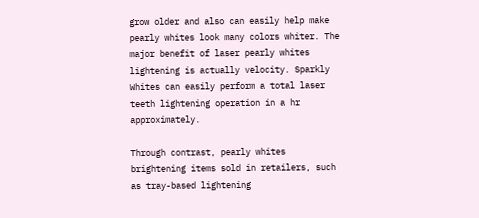grow older and also can easily help make pearly whites look many colors whiter. The major benefit of laser pearly whites lightening is actually velocity. Sparkly Whites can easily perform a total laser teeth lightening operation in a hr approximately.

Through contrast, pearly whites brightening items sold in retailers, such as tray-based lightening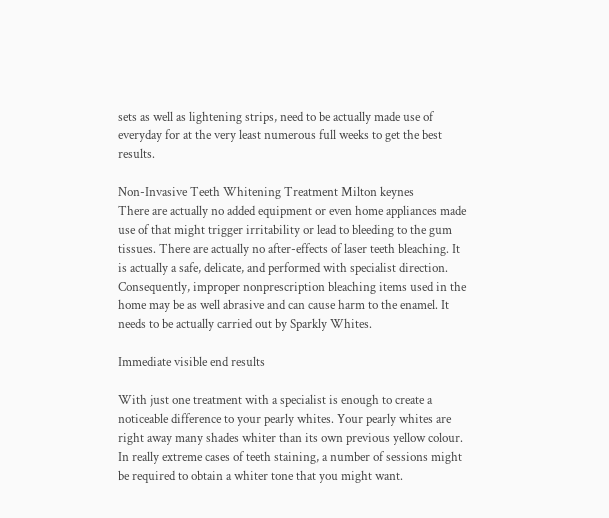sets as well as lightening strips, need to be actually made use of everyday for at the very least numerous full weeks to get the best results.

Non-Invasive Teeth Whitening Treatment Milton keynes
There are actually no added equipment or even home appliances made use of that might trigger irritability or lead to bleeding to the gum tissues. There are actually no after-effects of laser teeth bleaching. It is actually a safe, delicate, and performed with specialist direction. Consequently, improper nonprescription bleaching items used in the home may be as well abrasive and can cause harm to the enamel. It needs to be actually carried out by Sparkly Whites.

Immediate visible end results

With just one treatment with a specialist is enough to create a noticeable difference to your pearly whites. Your pearly whites are right away many shades whiter than its own previous yellow colour. In really extreme cases of teeth staining, a number of sessions might be required to obtain a whiter tone that you might want.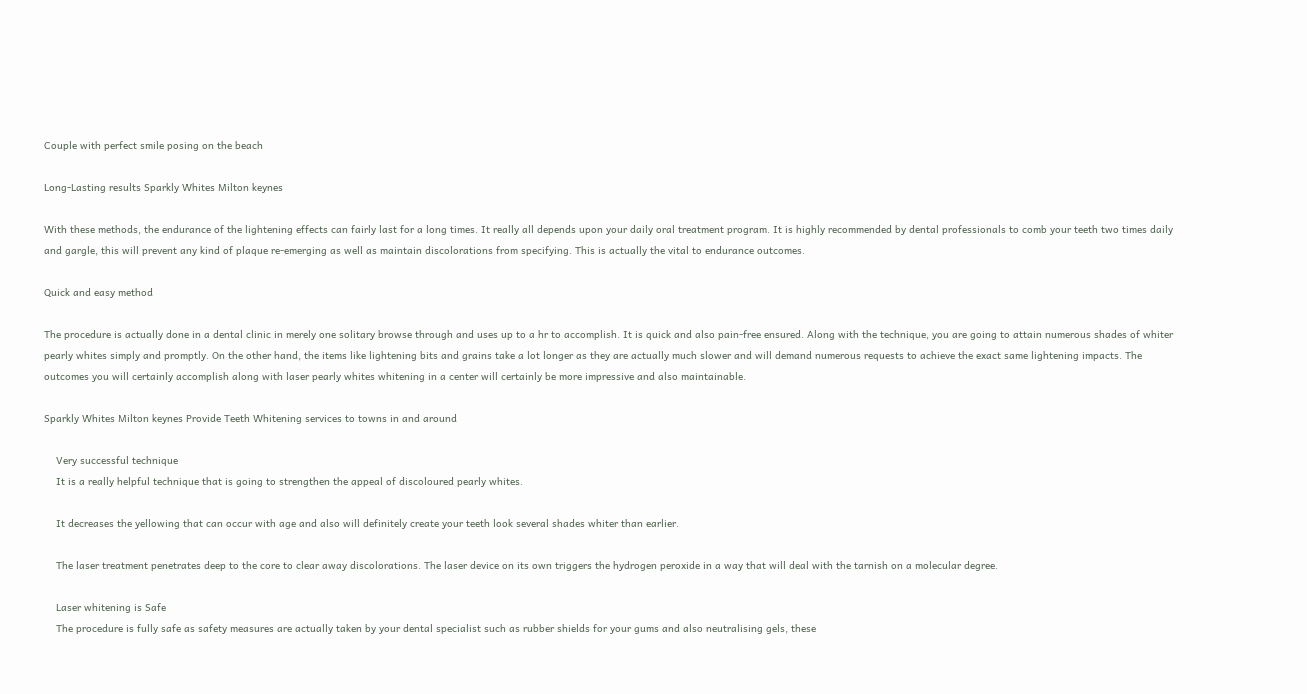Couple with perfect smile posing on the beach

Long-Lasting results Sparkly Whites Milton keynes

With these methods, the endurance of the lightening effects can fairly last for a long times. It really all depends upon your daily oral treatment program. It is highly recommended by dental professionals to comb your teeth two times daily and gargle, this will prevent any kind of plaque re-emerging as well as maintain discolorations from specifying. This is actually the vital to endurance outcomes.

Quick and easy method

The procedure is actually done in a dental clinic in merely one solitary browse through and uses up to a hr to accomplish. It is quick and also pain-free ensured. Along with the technique, you are going to attain numerous shades of whiter pearly whites simply and promptly. On the other hand, the items like lightening bits and grains take a lot longer as they are actually much slower and will demand numerous requests to achieve the exact same lightening impacts. The outcomes you will certainly accomplish along with laser pearly whites whitening in a center will certainly be more impressive and also maintainable.

Sparkly Whites Milton keynes Provide Teeth Whitening services to towns in and around

    Very successful technique
    It is a really helpful technique that is going to strengthen the appeal of discoloured pearly whites.

    It decreases the yellowing that can occur with age and also will definitely create your teeth look several shades whiter than earlier.

    The laser treatment penetrates deep to the core to clear away discolorations. The laser device on its own triggers the hydrogen peroxide in a way that will deal with the tarnish on a molecular degree.

    Laser whitening is Safe
    The procedure is fully safe as safety measures are actually taken by your dental specialist such as rubber shields for your gums and also neutralising gels, these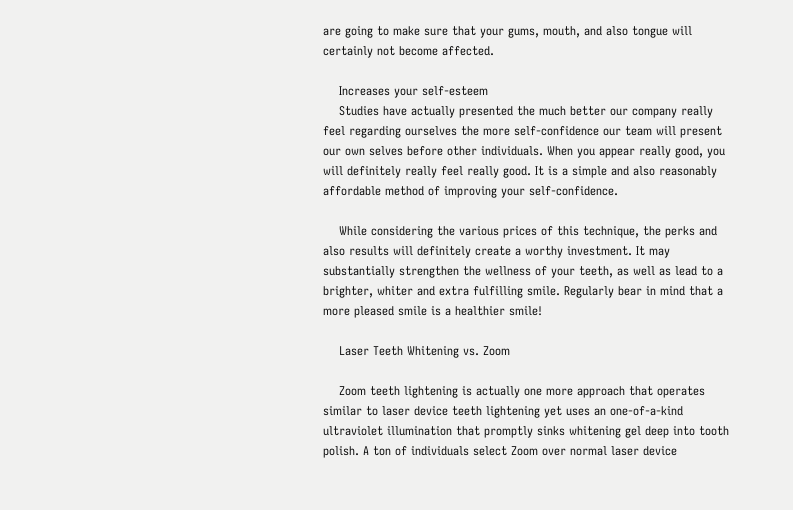are going to make sure that your gums, mouth, and also tongue will certainly not become affected.

    Increases your self-esteem
    Studies have actually presented the much better our company really feel regarding ourselves the more self-confidence our team will present our own selves before other individuals. When you appear really good, you will definitely really feel really good. It is a simple and also reasonably affordable method of improving your self-confidence.

    While considering the various prices of this technique, the perks and also results will definitely create a worthy investment. It may substantially strengthen the wellness of your teeth, as well as lead to a brighter, whiter and extra fulfilling smile. Regularly bear in mind that a more pleased smile is a healthier smile!

    Laser Teeth Whitening vs. Zoom

    Zoom teeth lightening is actually one more approach that operates similar to laser device teeth lightening yet uses an one-of-a-kind ultraviolet illumination that promptly sinks whitening gel deep into tooth polish. A ton of individuals select Zoom over normal laser device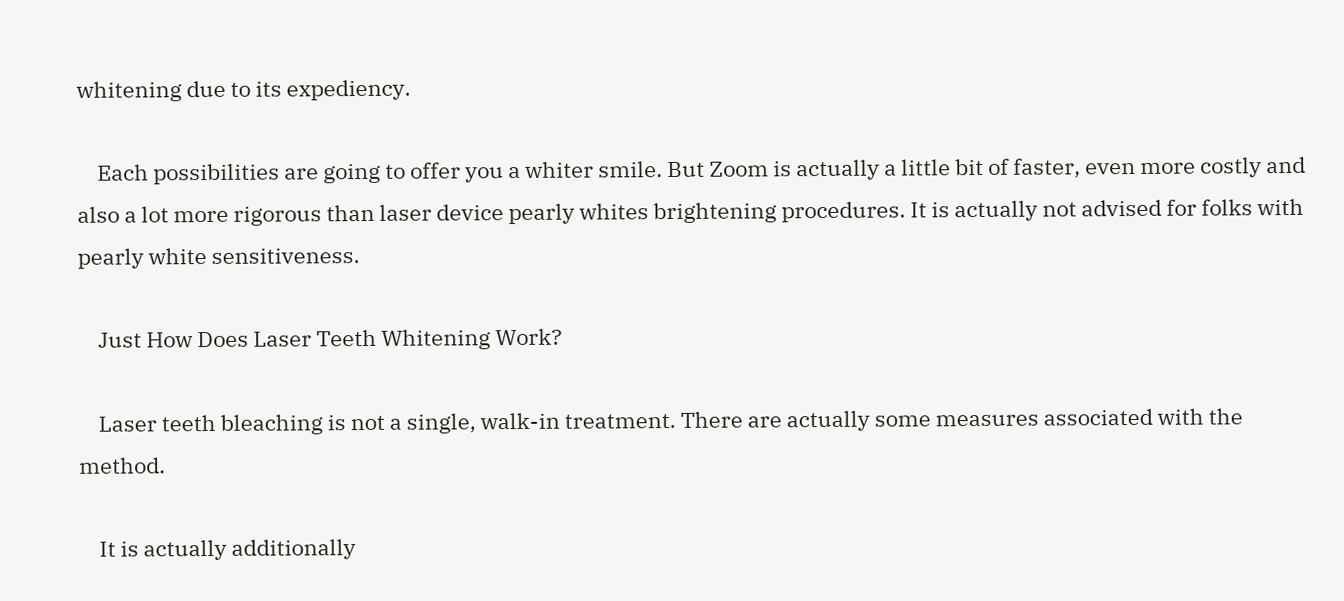whitening due to its expediency.

    Each possibilities are going to offer you a whiter smile. But Zoom is actually a little bit of faster, even more costly and also a lot more rigorous than laser device pearly whites brightening procedures. It is actually not advised for folks with pearly white sensitiveness.

    Just How Does Laser Teeth Whitening Work?

    Laser teeth bleaching is not a single, walk-in treatment. There are actually some measures associated with the method.

    It is actually additionally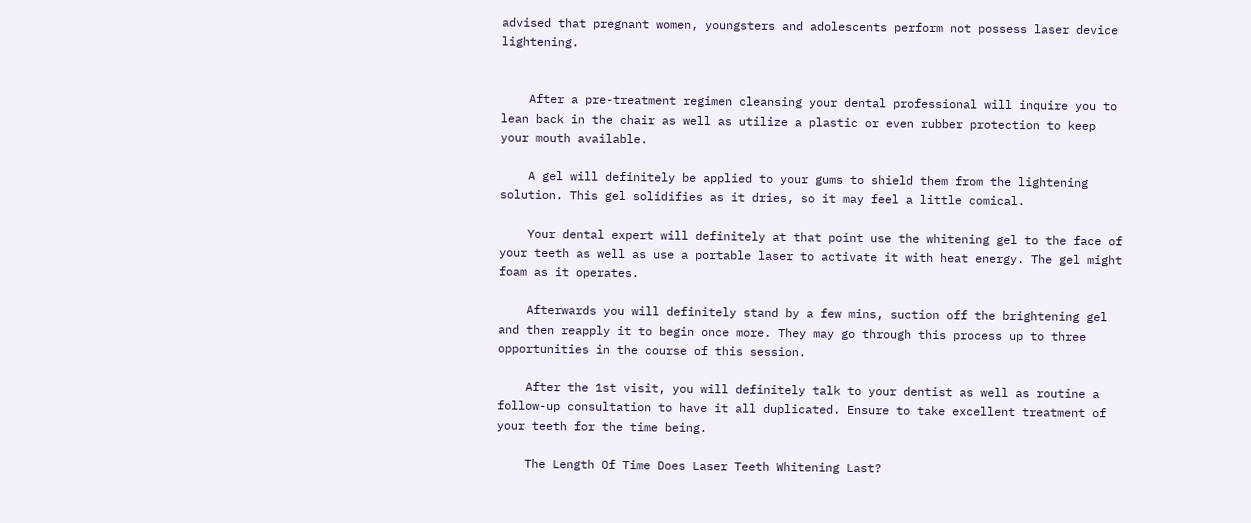advised that pregnant women, youngsters and adolescents perform not possess laser device lightening.


    After a pre-treatment regimen cleansing your dental professional will inquire you to lean back in the chair as well as utilize a plastic or even rubber protection to keep your mouth available.

    A gel will definitely be applied to your gums to shield them from the lightening solution. This gel solidifies as it dries, so it may feel a little comical.

    Your dental expert will definitely at that point use the whitening gel to the face of your teeth as well as use a portable laser to activate it with heat energy. The gel might foam as it operates.

    Afterwards you will definitely stand by a few mins, suction off the brightening gel and then reapply it to begin once more. They may go through this process up to three opportunities in the course of this session.

    After the 1st visit, you will definitely talk to your dentist as well as routine a follow-up consultation to have it all duplicated. Ensure to take excellent treatment of your teeth for the time being.

    The Length Of Time Does Laser Teeth Whitening Last?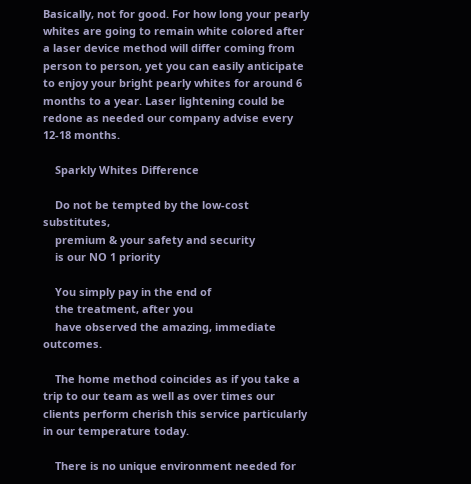Basically, not for good. For how long your pearly whites are going to remain white colored after a laser device method will differ coming from person to person, yet you can easily anticipate to enjoy your bright pearly whites for around 6 months to a year. Laser lightening could be redone as needed our company advise every 12-18 months.

    Sparkly Whites Difference

    Do not be tempted by the low-cost substitutes,
    premium & your safety and security
    is our NO 1 priority

    You simply pay in the end of
    the treatment, after you
    have observed the amazing, immediate outcomes.

    The home method coincides as if you take a trip to our team as well as over times our clients perform cherish this service particularly in our temperature today.

    There is no unique environment needed for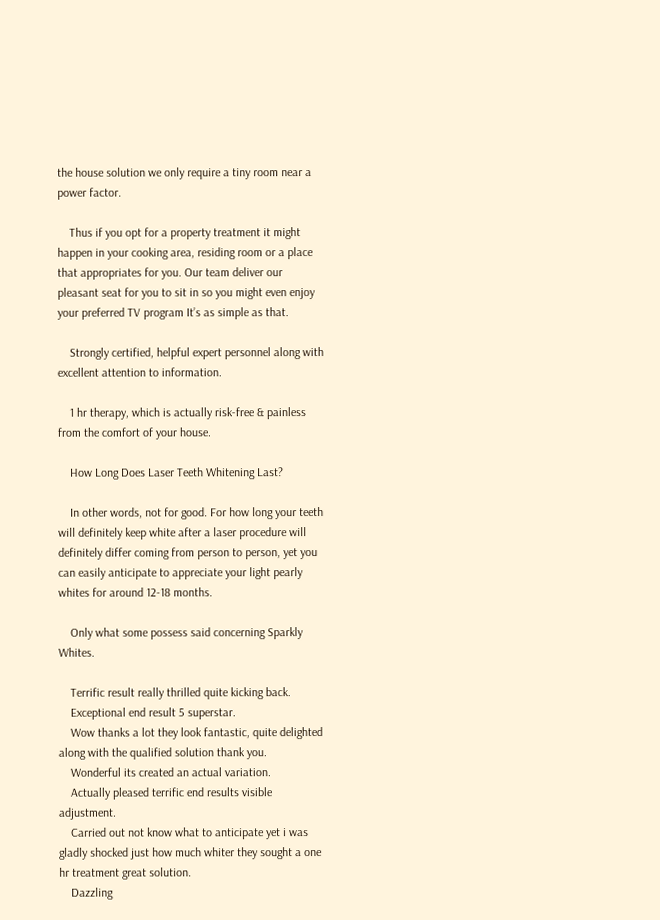the house solution we only require a tiny room near a power factor.

    Thus if you opt for a property treatment it might happen in your cooking area, residing room or a place that appropriates for you. Our team deliver our pleasant seat for you to sit in so you might even enjoy your preferred TV program It’s as simple as that.

    Strongly certified, helpful expert personnel along with excellent attention to information.

    1 hr therapy, which is actually risk-free & painless from the comfort of your house.

    How Long Does Laser Teeth Whitening Last?

    In other words, not for good. For how long your teeth will definitely keep white after a laser procedure will definitely differ coming from person to person, yet you can easily anticipate to appreciate your light pearly whites for around 12-18 months.

    Only what some possess said concerning Sparkly Whites.

    Terrific result really thrilled quite kicking back.
    Exceptional end result 5 superstar.
    Wow thanks a lot they look fantastic, quite delighted along with the qualified solution thank you.
    Wonderful its created an actual variation.
    Actually pleased terrific end results visible adjustment.
    Carried out not know what to anticipate yet i was gladly shocked just how much whiter they sought a one hr treatment great solution.
    Dazzling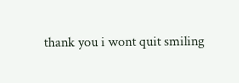thank you i wont quit smiling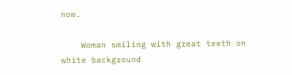now.

    Woman smiling with great teeth on white background